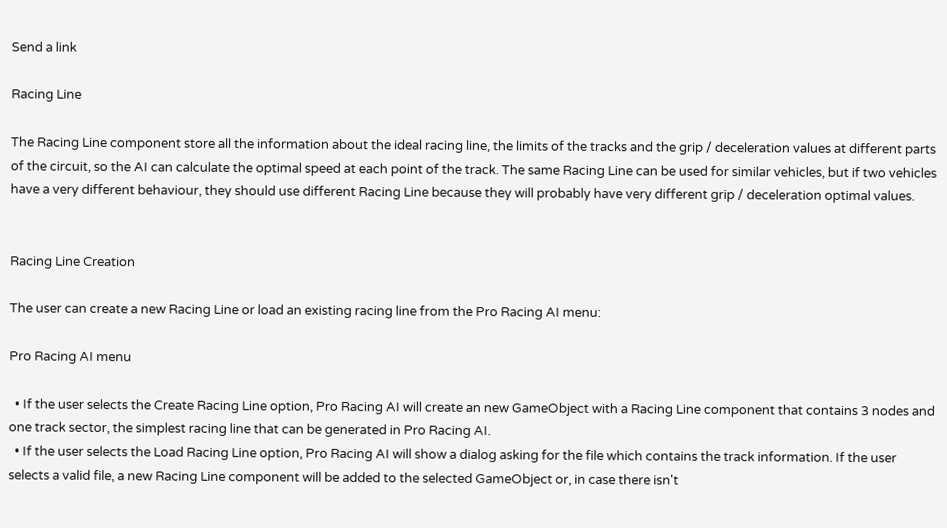Send a link

Racing Line

The Racing Line component store all the information about the ideal racing line, the limits of the tracks and the grip / deceleration values at different parts of the circuit, so the AI can calculate the optimal speed at each point of the track. The same Racing Line can be used for similar vehicles, but if two vehicles have a very different behaviour, they should use different Racing Line because they will probably have very different grip / deceleration optimal values.


Racing Line Creation

The user can create a new Racing Line or load an existing racing line from the Pro Racing AI menu:

Pro Racing AI menu

  • If the user selects the Create Racing Line option, Pro Racing AI will create an new GameObject with a Racing Line component that contains 3 nodes and one track sector, the simplest racing line that can be generated in Pro Racing AI.
  • If the user selects the Load Racing Line option, Pro Racing AI will show a dialog asking for the file which contains the track information. If the user selects a valid file, a new Racing Line component will be added to the selected GameObject or, in case there isn't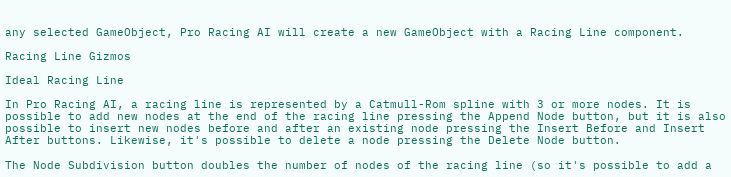any selected GameObject, Pro Racing AI will create a new GameObject with a Racing Line component.

Racing Line Gizmos

Ideal Racing Line

In Pro Racing AI, a racing line is represented by a Catmull-Rom spline with 3 or more nodes. It is possible to add new nodes at the end of the racing line pressing the Append Node button, but it is also possible to insert new nodes before and after an existing node pressing the Insert Before and Insert After buttons. Likewise, it's possible to delete a node pressing the Delete Node button.

The Node Subdivision button doubles the number of nodes of the racing line (so it's possible to add a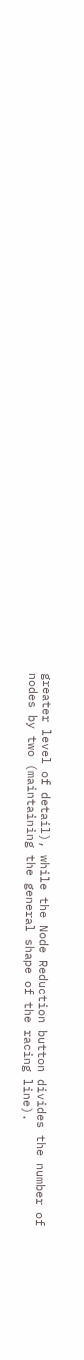greater level of detail), while the Node Reduction button divides the number of nodes by two (maintaining the general shape of the racing line).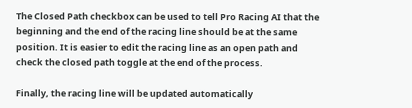The Closed Path checkbox can be used to tell Pro Racing AI that the beginning and the end of the racing line should be at the same position. It is easier to edit the racing line as an open path and check the closed path toggle at the end of the process.

Finally, the racing line will be updated automatically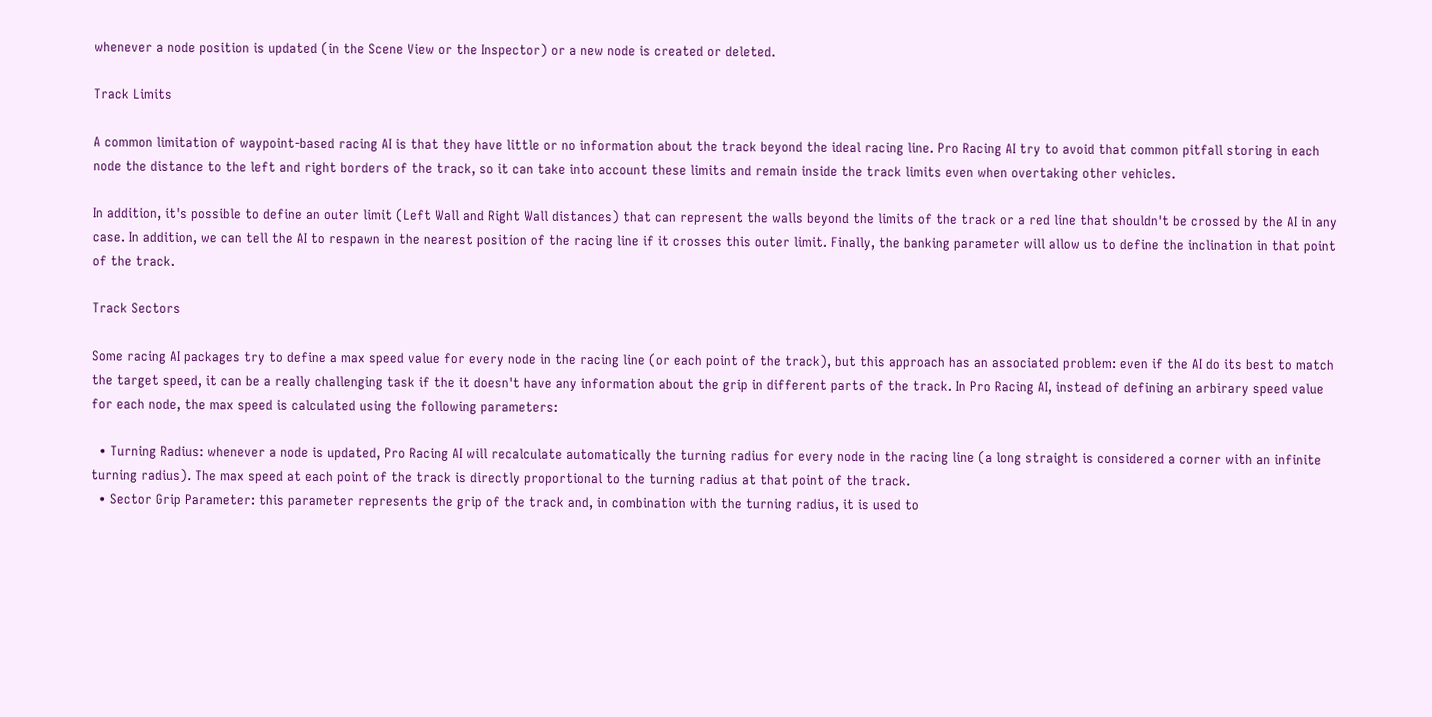whenever a node position is updated (in the Scene View or the Inspector) or a new node is created or deleted.

Track Limits

A common limitation of waypoint-based racing AI is that they have little or no information about the track beyond the ideal racing line. Pro Racing AI try to avoid that common pitfall storing in each node the distance to the left and right borders of the track, so it can take into account these limits and remain inside the track limits even when overtaking other vehicles.

In addition, it's possible to define an outer limit (Left Wall and Right Wall distances) that can represent the walls beyond the limits of the track or a red line that shouldn't be crossed by the AI in any case. In addition, we can tell the AI to respawn in the nearest position of the racing line if it crosses this outer limit. Finally, the banking parameter will allow us to define the inclination in that point of the track.

Track Sectors

Some racing AI packages try to define a max speed value for every node in the racing line (or each point of the track), but this approach has an associated problem: even if the AI do its best to match the target speed, it can be a really challenging task if the it doesn't have any information about the grip in different parts of the track. In Pro Racing AI, instead of defining an arbirary speed value for each node, the max speed is calculated using the following parameters:

  • Turning Radius: whenever a node is updated, Pro Racing AI will recalculate automatically the turning radius for every node in the racing line (a long straight is considered a corner with an infinite turning radius). The max speed at each point of the track is directly proportional to the turning radius at that point of the track.
  • Sector Grip Parameter: this parameter represents the grip of the track and, in combination with the turning radius, it is used to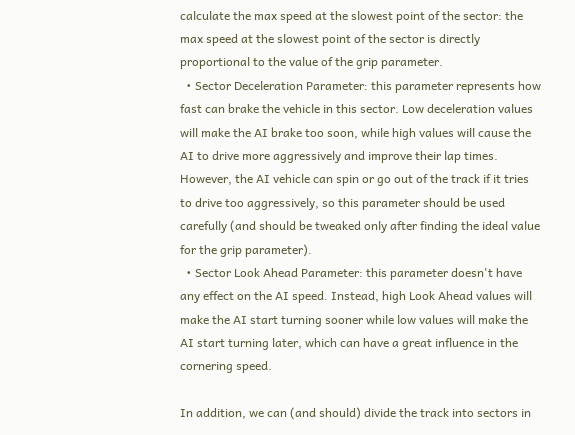calculate the max speed at the slowest point of the sector: the max speed at the slowest point of the sector is directly proportional to the value of the grip parameter.
  • Sector Deceleration Parameter: this parameter represents how fast can brake the vehicle in this sector. Low deceleration values will make the AI brake too soon, while high values will cause the AI to drive more aggressively and improve their lap times. However, the AI vehicle can spin or go out of the track if it tries to drive too aggressively, so this parameter should be used carefully (and should be tweaked only after finding the ideal value for the grip parameter).
  • Sector Look Ahead Parameter: this parameter doesn't have any effect on the AI speed. Instead, high Look Ahead values will make the AI start turning sooner while low values will make the AI start turning later, which can have a great influence in the cornering speed.

In addition, we can (and should) divide the track into sectors in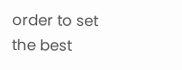order to set the best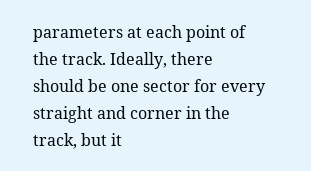parameters at each point of the track. Ideally, there should be one sector for every straight and corner in the track, but it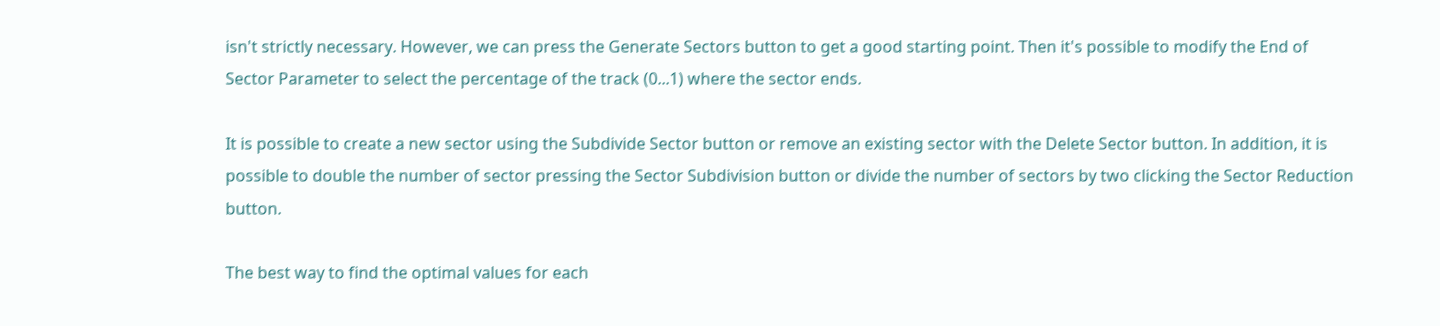isn't strictly necessary. However, we can press the Generate Sectors button to get a good starting point. Then it's possible to modify the End of Sector Parameter to select the percentage of the track (0...1) where the sector ends.

It is possible to create a new sector using the Subdivide Sector button or remove an existing sector with the Delete Sector button. In addition, it is possible to double the number of sector pressing the Sector Subdivision button or divide the number of sectors by two clicking the Sector Reduction button.

The best way to find the optimal values for each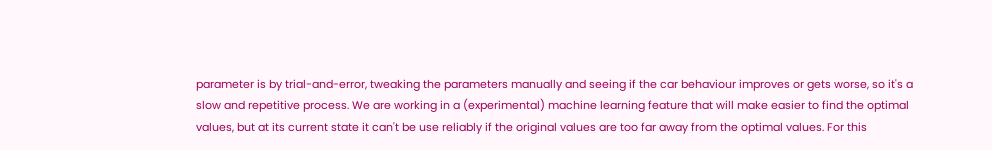parameter is by trial-and-error, tweaking the parameters manually and seeing if the car behaviour improves or gets worse, so it's a slow and repetitive process. We are working in a (experimental) machine learning feature that will make easier to find the optimal values, but at its current state it can't be use reliably if the original values are too far away from the optimal values. For this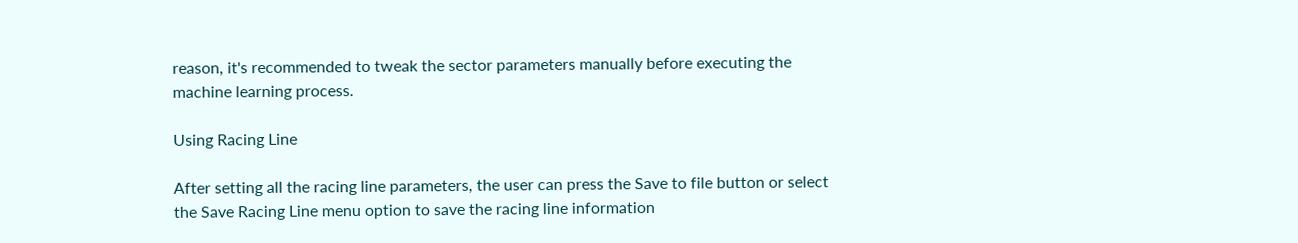reason, it's recommended to tweak the sector parameters manually before executing the machine learning process.

Using Racing Line

After setting all the racing line parameters, the user can press the Save to file button or select the Save Racing Line menu option to save the racing line information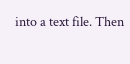into a text file. Then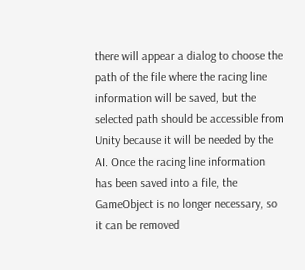there will appear a dialog to choose the path of the file where the racing line information will be saved, but the selected path should be accessible from Unity because it will be needed by the AI. Once the racing line information has been saved into a file, the GameObject is no longer necessary, so it can be removed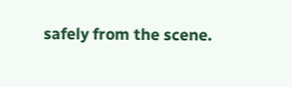safely from the scene.